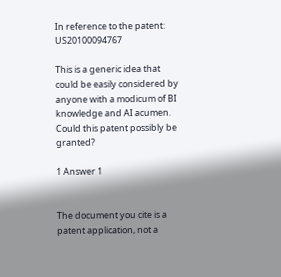In reference to the patent: US20100094767

This is a generic idea that could be easily considered by anyone with a modicum of BI knowledge and AI acumen. Could this patent possibly be granted?

1 Answer 1


The document you cite is a patent application, not a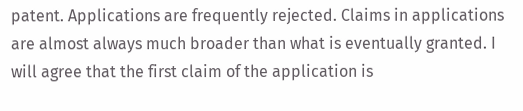patent. Applications are frequently rejected. Claims in applications are almost always much broader than what is eventually granted. I will agree that the first claim of the application is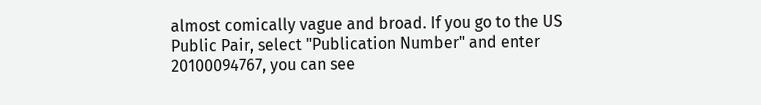almost comically vague and broad. If you go to the US Public Pair, select "Publication Number" and enter 20100094767, you can see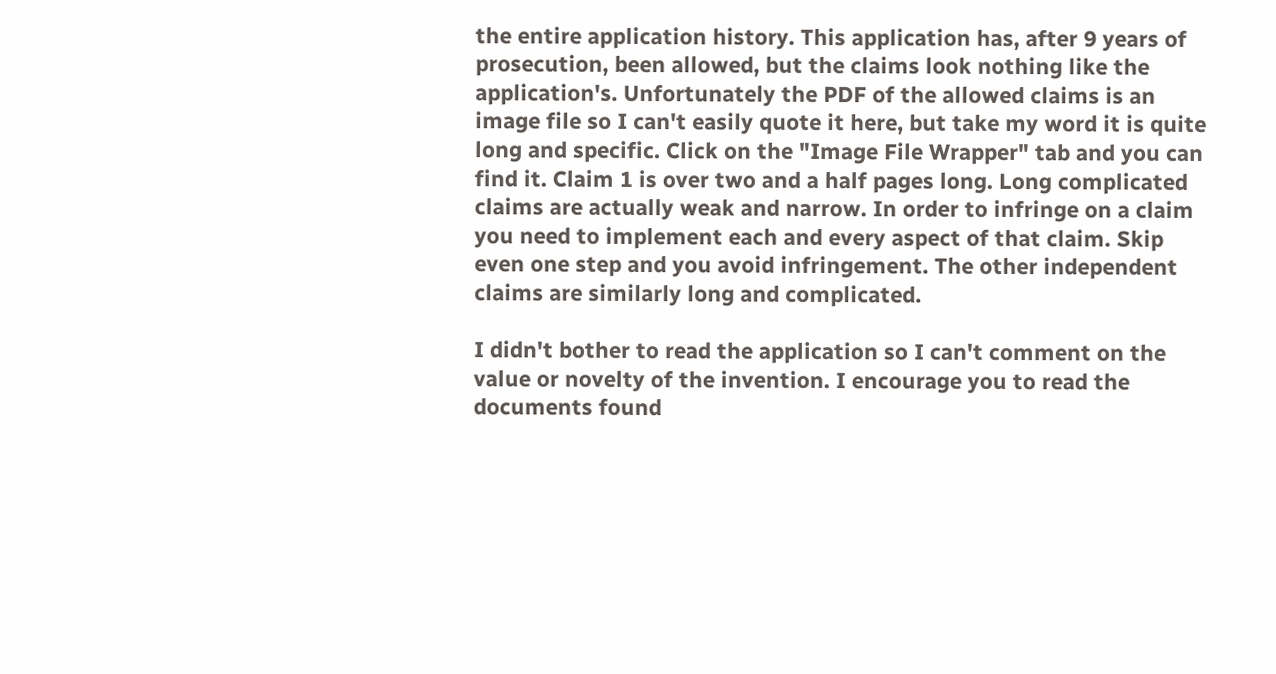the entire application history. This application has, after 9 years of prosecution, been allowed, but the claims look nothing like the application's. Unfortunately the PDF of the allowed claims is an image file so I can't easily quote it here, but take my word it is quite long and specific. Click on the "Image File Wrapper" tab and you can find it. Claim 1 is over two and a half pages long. Long complicated claims are actually weak and narrow. In order to infringe on a claim you need to implement each and every aspect of that claim. Skip even one step and you avoid infringement. The other independent claims are similarly long and complicated.

I didn't bother to read the application so I can't comment on the value or novelty of the invention. I encourage you to read the documents found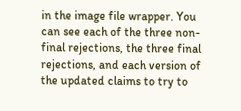in the image file wrapper. You can see each of the three non-final rejections, the three final rejections, and each version of the updated claims to try to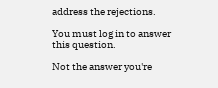address the rejections.

You must log in to answer this question.

Not the answer you're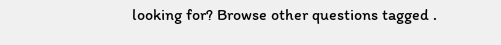looking for? Browse other questions tagged .